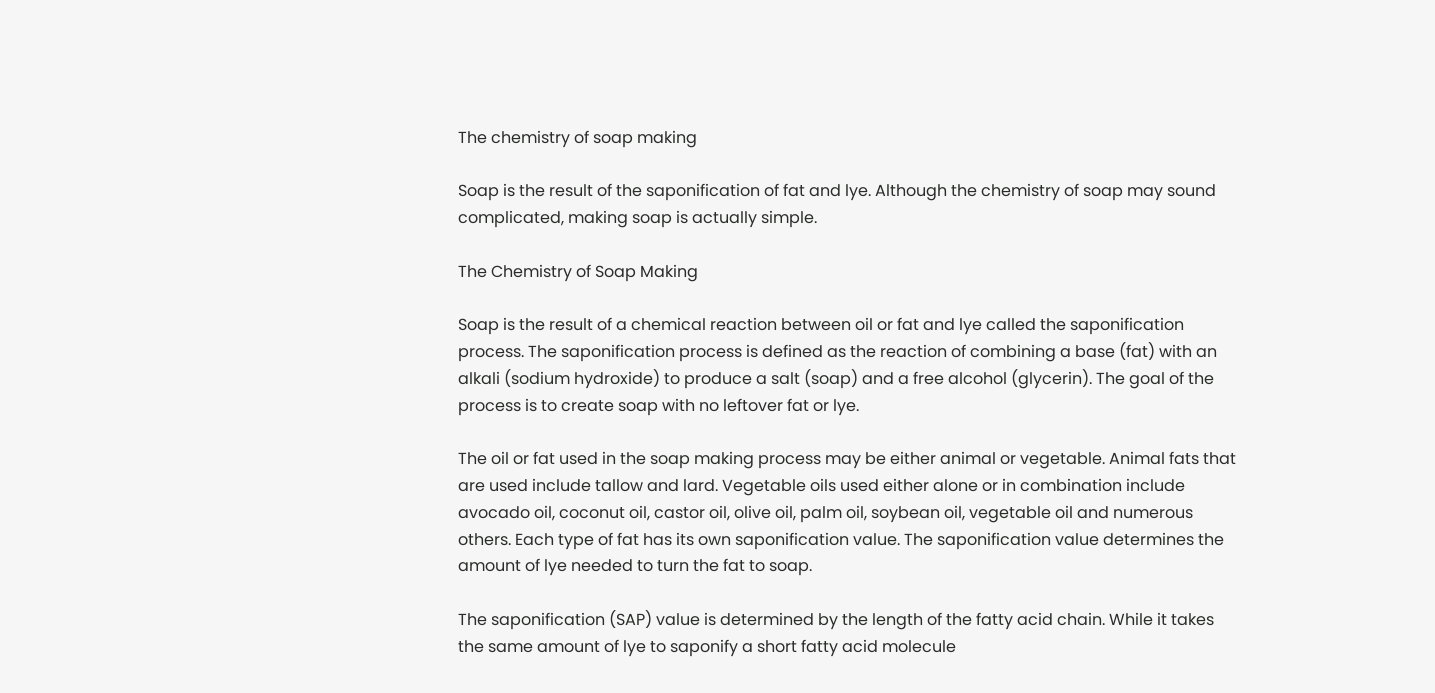The chemistry of soap making

Soap is the result of the saponification of fat and lye. Although the chemistry of soap may sound complicated, making soap is actually simple.

The Chemistry of Soap Making

Soap is the result of a chemical reaction between oil or fat and lye called the saponification process. The saponification process is defined as the reaction of combining a base (fat) with an alkali (sodium hydroxide) to produce a salt (soap) and a free alcohol (glycerin). The goal of the process is to create soap with no leftover fat or lye.

The oil or fat used in the soap making process may be either animal or vegetable. Animal fats that are used include tallow and lard. Vegetable oils used either alone or in combination include avocado oil, coconut oil, castor oil, olive oil, palm oil, soybean oil, vegetable oil and numerous others. Each type of fat has its own saponification value. The saponification value determines the amount of lye needed to turn the fat to soap.

The saponification (SAP) value is determined by the length of the fatty acid chain. While it takes the same amount of lye to saponify a short fatty acid molecule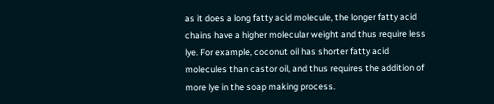as it does a long fatty acid molecule, the longer fatty acid chains have a higher molecular weight and thus require less lye. For example, coconut oil has shorter fatty acid molecules than castor oil, and thus requires the addition of more lye in the soap making process.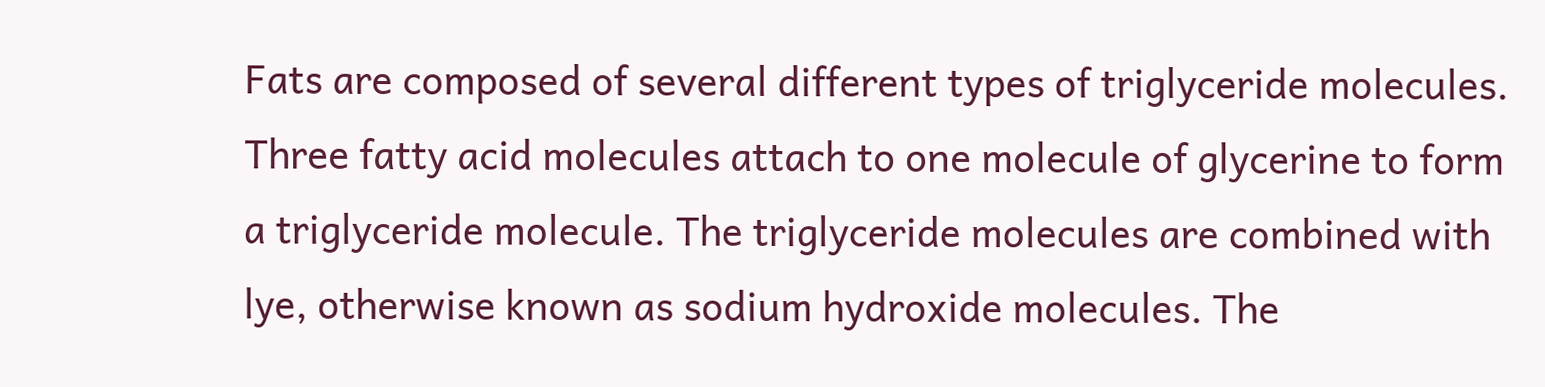Fats are composed of several different types of triglyceride molecules. Three fatty acid molecules attach to one molecule of glycerine to form a triglyceride molecule. The triglyceride molecules are combined with lye, otherwise known as sodium hydroxide molecules. The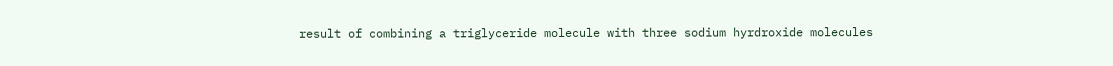result of combining a triglyceride molecule with three sodium hyrdroxide molecules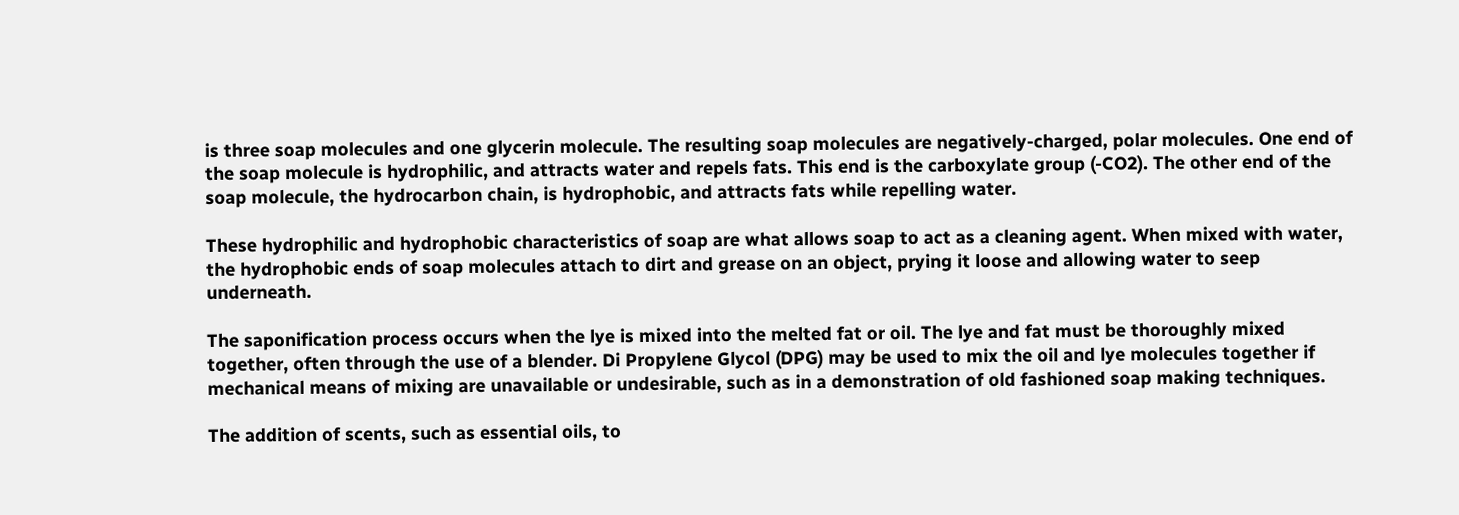is three soap molecules and one glycerin molecule. The resulting soap molecules are negatively-charged, polar molecules. One end of the soap molecule is hydrophilic, and attracts water and repels fats. This end is the carboxylate group (-CO2). The other end of the soap molecule, the hydrocarbon chain, is hydrophobic, and attracts fats while repelling water.

These hydrophilic and hydrophobic characteristics of soap are what allows soap to act as a cleaning agent. When mixed with water, the hydrophobic ends of soap molecules attach to dirt and grease on an object, prying it loose and allowing water to seep underneath.

The saponification process occurs when the lye is mixed into the melted fat or oil. The lye and fat must be thoroughly mixed together, often through the use of a blender. Di Propylene Glycol (DPG) may be used to mix the oil and lye molecules together if mechanical means of mixing are unavailable or undesirable, such as in a demonstration of old fashioned soap making techniques.

The addition of scents, such as essential oils, to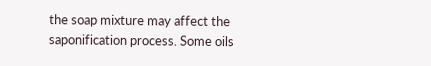the soap mixture may affect the saponification process. Some oils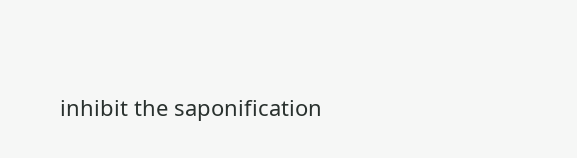inhibit the saponification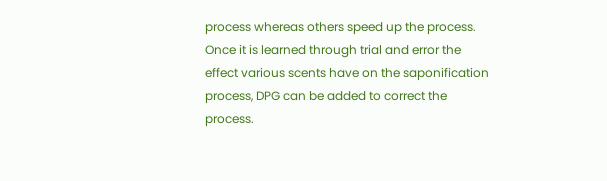process whereas others speed up the process. Once it is learned through trial and error the effect various scents have on the saponification process, DPG can be added to correct the process.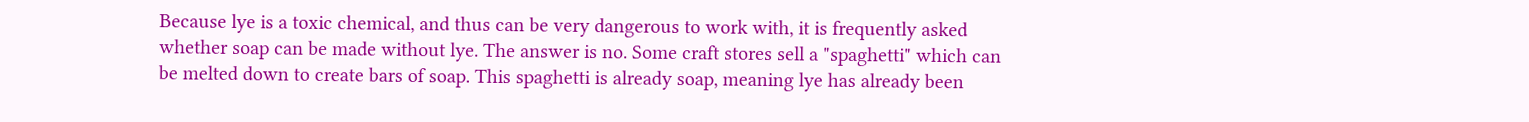Because lye is a toxic chemical, and thus can be very dangerous to work with, it is frequently asked whether soap can be made without lye. The answer is no. Some craft stores sell a "spaghetti" which can be melted down to create bars of soap. This spaghetti is already soap, meaning lye has already been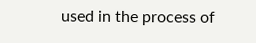used in the process of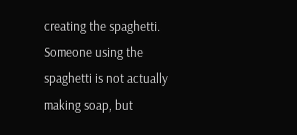creating the spaghetti. Someone using the spaghetti is not actually making soap, but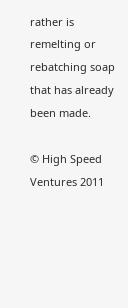rather is remelting or rebatching soap that has already been made.

© High Speed Ventures 2011